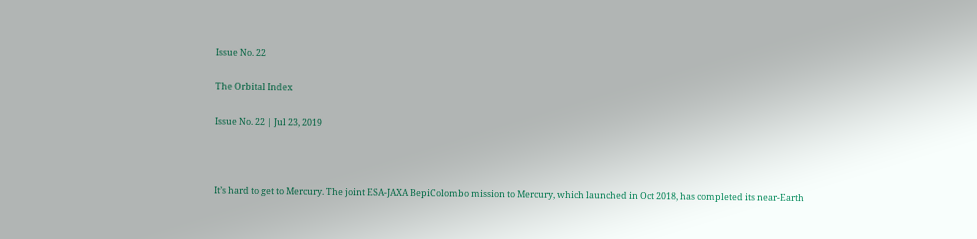Issue No. 22

The Orbital Index

Issue No. 22 | Jul 23, 2019



It’s hard to get to Mercury. The joint ESA-JAXA BepiColombo mission to Mercury, which launched in Oct 2018, has completed its near-Earth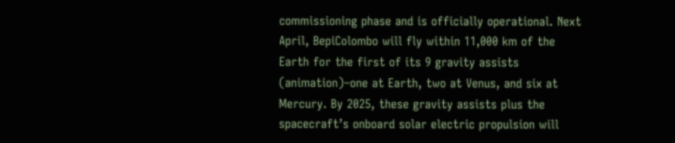commissioning phase and is officially operational. Next April, BepiColombo will fly within 11,000 km of the Earth for the first of its 9 gravity assists (animation)–one at Earth, two at Venus, and six at Mercury. By 2025, these gravity assists plus the spacecraft’s onboard solar electric propulsion will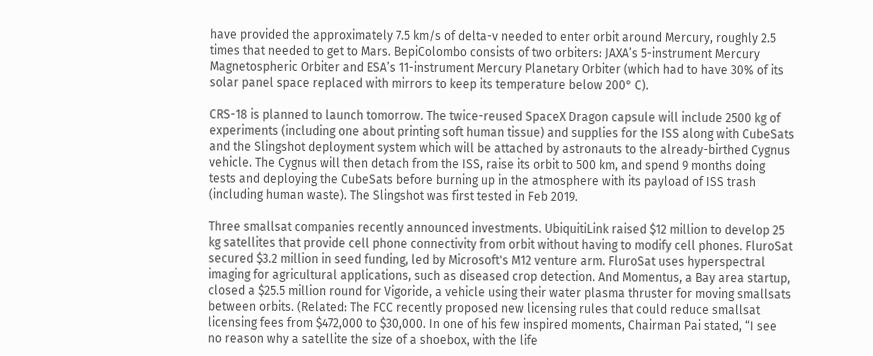have provided the approximately 7.5 km/s of delta-v needed to enter orbit around Mercury, roughly 2.5 times that needed to get to Mars. BepiColombo consists of two orbiters: JAXA’s 5-instrument Mercury Magnetospheric Orbiter and ESA’s 11-instrument Mercury Planetary Orbiter (which had to have 30% of its solar panel space replaced with mirrors to keep its temperature below 200° C).

CRS-18 is planned to launch tomorrow. The twice-reused SpaceX Dragon capsule will include 2500 kg of experiments (including one about printing soft human tissue) and supplies for the ISS along with CubeSats and the Slingshot deployment system which will be attached by astronauts to the already-birthed Cygnus vehicle. The Cygnus will then detach from the ISS, raise its orbit to 500 km, and spend 9 months doing tests and deploying the CubeSats before burning up in the atmosphere with its payload of ISS trash (including human waste). The Slingshot was first tested in Feb 2019.

Three smallsat companies recently announced investments. UbiquitiLink raised $12 million to develop 25 kg satellites that provide cell phone connectivity from orbit without having to modify cell phones. FluroSat secured $3.2 million in seed funding, led by Microsoft's M12 venture arm. FluroSat uses hyperspectral imaging for agricultural applications, such as diseased crop detection. And Momentus, a Bay area startup, closed a $25.5 million round for Vigoride, a vehicle using their water plasma thruster for moving smallsats between orbits. (Related: The FCC recently proposed new licensing rules that could reduce smallsat licensing fees from $472,000 to $30,000. In one of his few inspired moments, Chairman Pai stated, “I see no reason why a satellite the size of a shoebox, with the life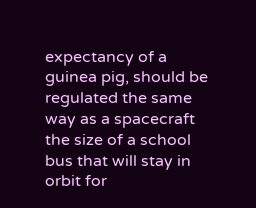expectancy of a guinea pig, should be regulated the same way as a spacecraft the size of a school bus that will stay in orbit for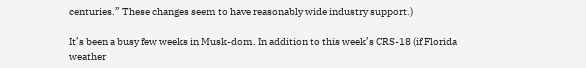centuries.” These changes seem to have reasonably wide industry support.)

It’s been a busy few weeks in Musk-dom. In addition to this week’s CRS-18 (if Florida weather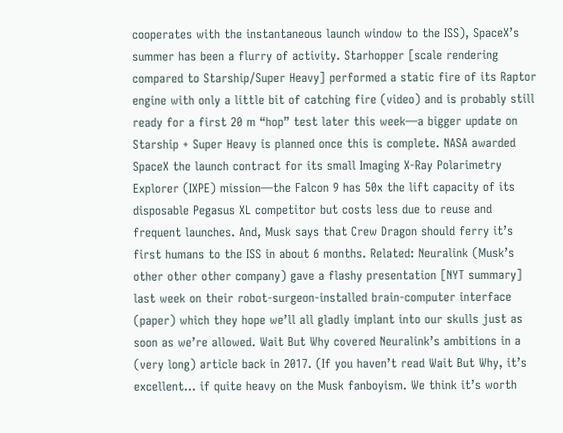cooperates with the instantaneous launch window to the ISS), SpaceX’s summer has been a flurry of activity. Starhopper [scale rendering compared to Starship/Super Heavy] performed a static fire of its Raptor engine with only a little bit of catching fire (video) and is probably still ready for a first 20 m “hop” test later this week—a bigger update on Starship + Super Heavy is planned once this is complete. NASA awarded SpaceX the launch contract for its small Imaging X-Ray Polarimetry Explorer (IXPE) mission—the Falcon 9 has 50x the lift capacity of its disposable Pegasus XL competitor but costs less due to reuse and frequent launches. And, Musk says that Crew Dragon should ferry it’s first humans to the ISS in about 6 months. Related: Neuralink (Musk’s other other other company) gave a flashy presentation [NYT summary] last week on their robot-surgeon-installed brain-computer interface (paper) which they hope we’ll all gladly implant into our skulls just as soon as we’re allowed. Wait But Why covered Neuralink’s ambitions in a (very long) article back in 2017. (If you haven’t read Wait But Why, it’s excellent... if quite heavy on the Musk fanboyism. We think it’s worth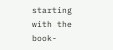starting with the book-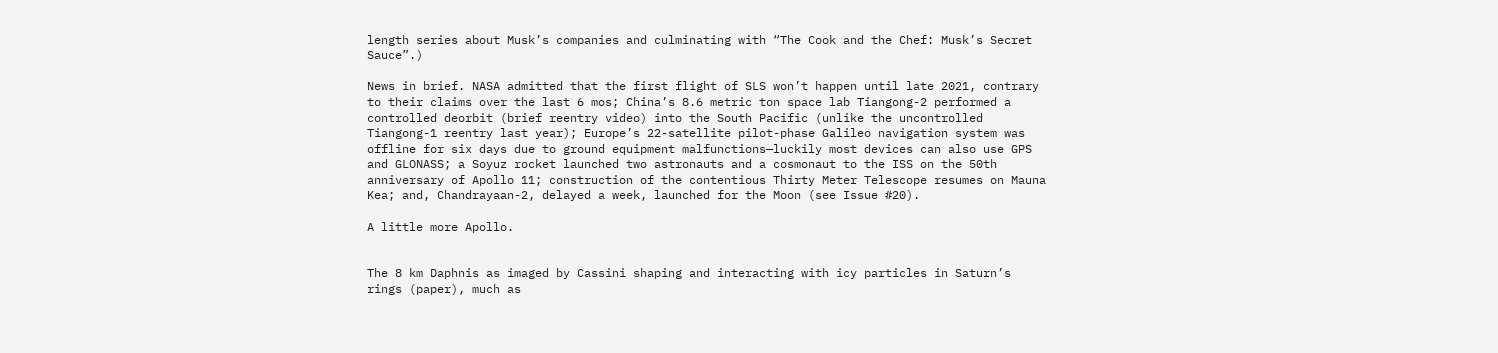length series about Musk’s companies and culminating with “The Cook and the Chef: Musk’s Secret Sauce”.)

News in brief. NASA admitted that the first flight of SLS won’t happen until late 2021, contrary to their claims over the last 6 mos; China’s 8.6 metric ton space lab Tiangong-2 performed a controlled deorbit (brief reentry video) into the South Pacific (unlike the uncontrolled Tiangong-1 reentry last year); Europe’s 22-satellite pilot-phase Galileo navigation system was offline for six days due to ground equipment malfunctions—luckily most devices can also use GPS and GLONASS; a Soyuz rocket launched two astronauts and a cosmonaut to the ISS on the 50th anniversary of Apollo 11; construction of the contentious Thirty Meter Telescope resumes on Mauna Kea; and, Chandrayaan-2, delayed a week, launched for the Moon (see Issue #20).

A little more Apollo.


The 8 km Daphnis as imaged by Cassini shaping and interacting with icy particles in Saturn’s rings (paper), much as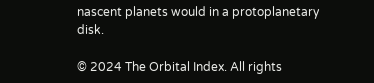nascent planets would in a protoplanetary disk.

© 2024 The Orbital Index. All rights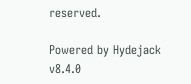reserved.

Powered by Hydejack v8.4.0